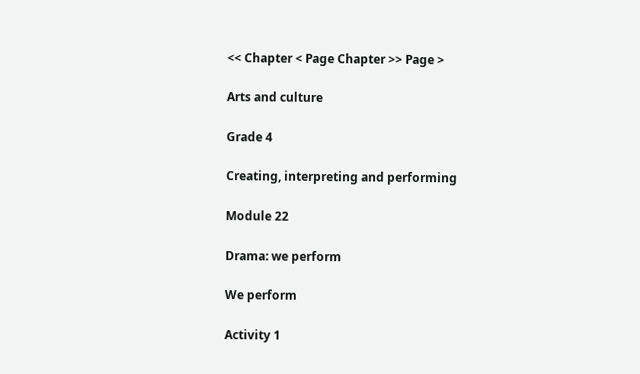<< Chapter < Page Chapter >> Page >

Arts and culture

Grade 4

Creating, interpreting and performing

Module 22

Drama: we perform

We perform

Activity 1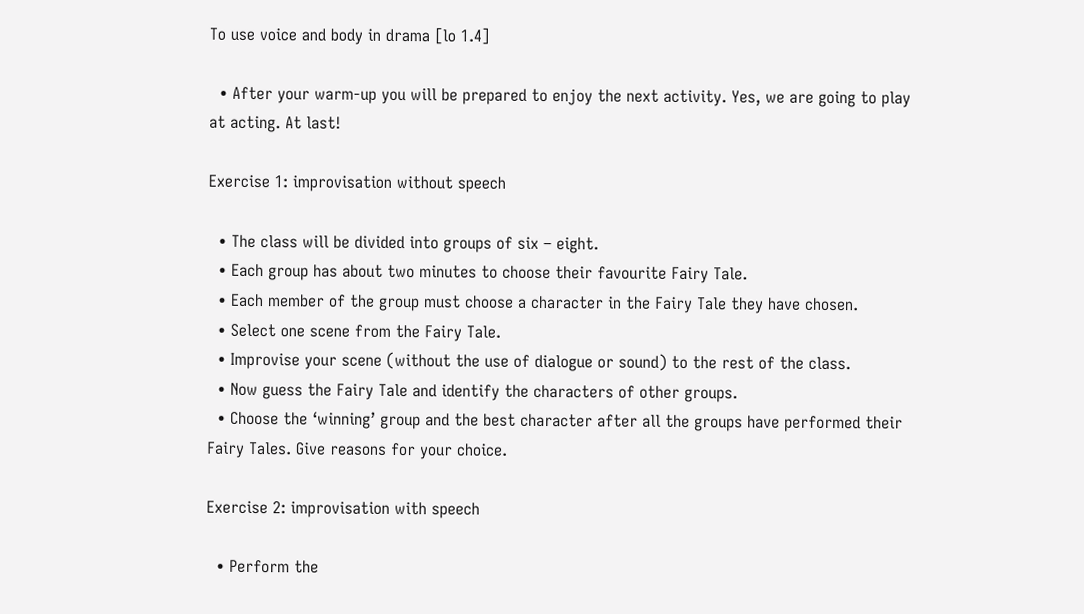To use voice and body in drama [lo 1.4]

  • After your warm-up you will be prepared to enjoy the next activity. Yes, we are going to play at acting. At last!

Exercise 1: improvisation without speech

  • The class will be divided into groups of six – eight.
  • Each group has about two minutes to choose their favourite Fairy Tale.
  • Each member of the group must choose a character in the Fairy Tale they have chosen.
  • Select one scene from the Fairy Tale.
  • Improvise your scene (without the use of dialogue or sound) to the rest of the class.
  • Now guess the Fairy Tale and identify the characters of other groups.
  • Choose the ‘winning’ group and the best character after all the groups have performed their Fairy Tales. Give reasons for your choice.

Exercise 2: improvisation with speech

  • Perform the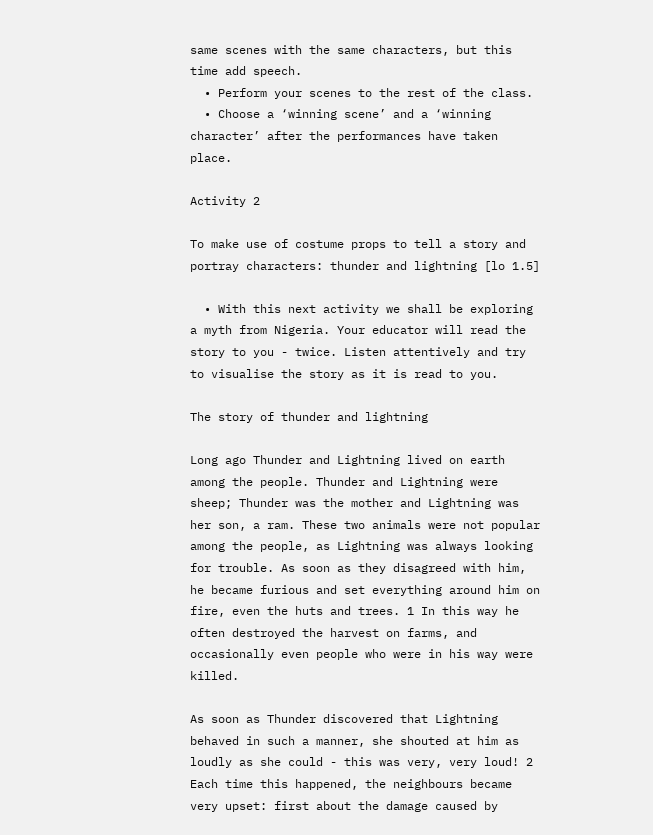same scenes with the same characters, but this time add speech.
  • Perform your scenes to the rest of the class.
  • Choose a ‘winning scene’ and a ‘winning character’ after the performances have taken place.

Activity 2

To make use of costume props to tell a story and portray characters: thunder and lightning [lo 1.5]

  • With this next activity we shall be exploring a myth from Nigeria. Your educator will read the story to you - twice. Listen attentively and try to visualise the story as it is read to you.

The story of thunder and lightning

Long ago Thunder and Lightning lived on earth among the people. Thunder and Lightning were sheep; Thunder was the mother and Lightning was her son, a ram. These two animals were not popular among the people, as Lightning was always looking for trouble. As soon as they disagreed with him, he became furious and set everything around him on fire, even the huts and trees. 1 In this way he often destroyed the harvest on farms, and occasionally even people who were in his way were killed.

As soon as Thunder discovered that Lightning behaved in such a manner, she shouted at him as loudly as she could - this was very, very loud! 2 Each time this happened, the neighbours became very upset: first about the damage caused by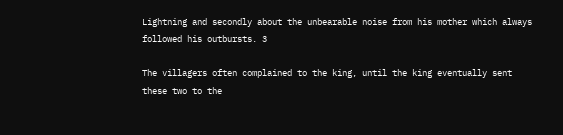Lightning and secondly about the unbearable noise from his mother which always followed his outbursts. 3

The villagers often complained to the king, until the king eventually sent these two to the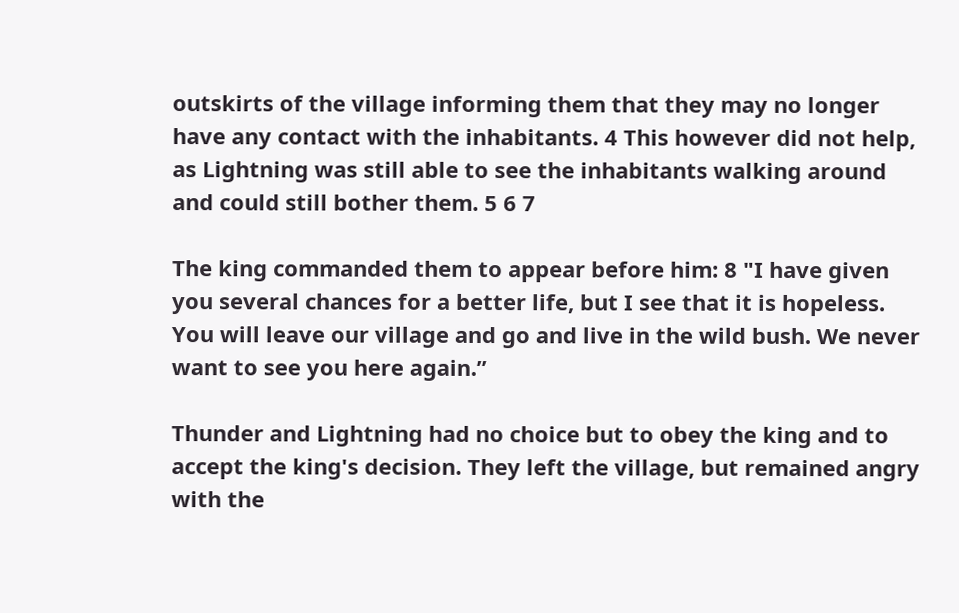outskirts of the village informing them that they may no longer have any contact with the inhabitants. 4 This however did not help, as Lightning was still able to see the inhabitants walking around and could still bother them. 5 6 7

The king commanded them to appear before him: 8 "I have given you several chances for a better life, but I see that it is hopeless. You will leave our village and go and live in the wild bush. We never want to see you here again.”

Thunder and Lightning had no choice but to obey the king and to accept the king's decision. They left the village, but remained angry with the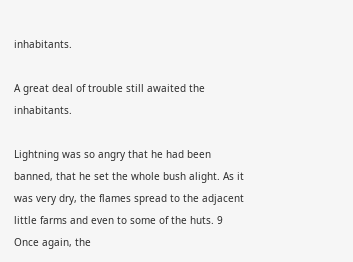inhabitants.

A great deal of trouble still awaited the inhabitants.

Lightning was so angry that he had been banned, that he set the whole bush alight. As it was very dry, the flames spread to the adjacent little farms and even to some of the huts. 9 Once again, the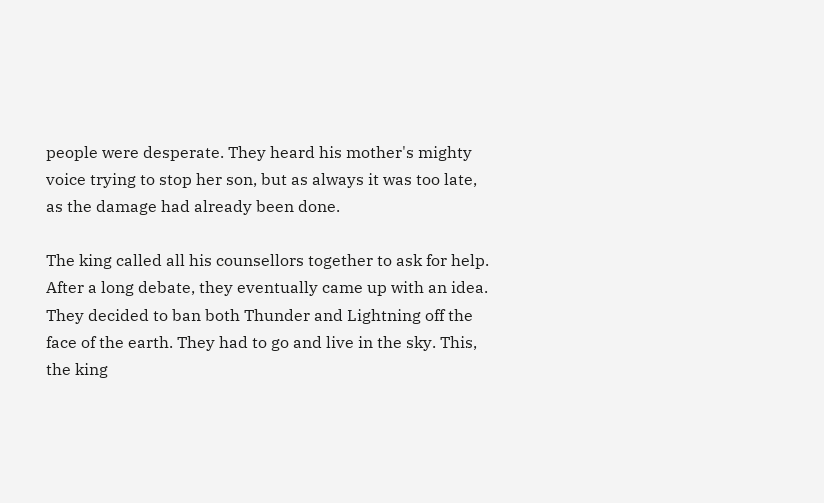people were desperate. They heard his mother's mighty voice trying to stop her son, but as always it was too late, as the damage had already been done.

The king called all his counsellors together to ask for help. After a long debate, they eventually came up with an idea. They decided to ban both Thunder and Lightning off the face of the earth. They had to go and live in the sky. This, the king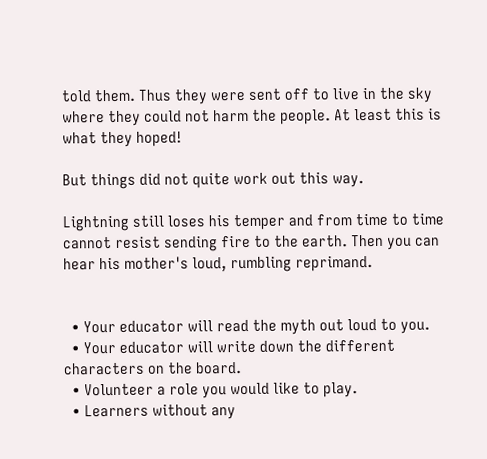told them. Thus they were sent off to live in the sky where they could not harm the people. At least this is what they hoped!

But things did not quite work out this way.

Lightning still loses his temper and from time to time cannot resist sending fire to the earth. Then you can hear his mother's loud, rumbling reprimand.


  • Your educator will read the myth out loud to you.
  • Your educator will write down the different characters on the board.
  • Volunteer a role you would like to play.
  • Learners without any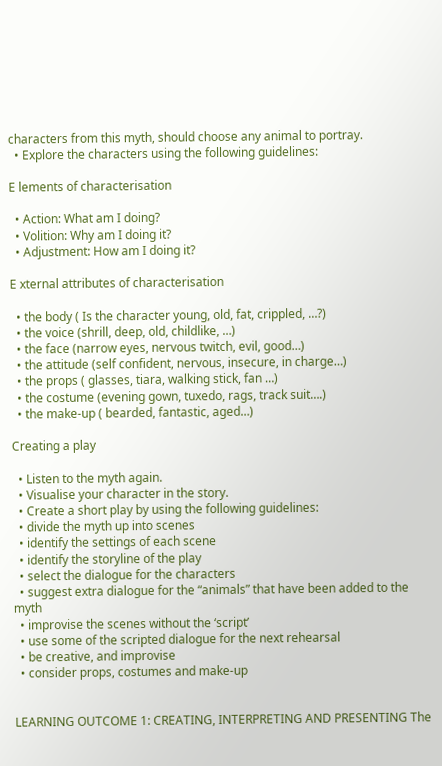characters from this myth, should choose any animal to portray.
  • Explore the characters using the following guidelines:

E lements of characterisation

  • Action: What am I doing?
  • Volition: Why am I doing it?
  • Adjustment: How am I doing it?

E xternal attributes of characterisation

  • the body ( Is the character young, old, fat, crippled, …?)
  • the voice (shrill, deep, old, childlike, …)
  • the face (narrow eyes, nervous twitch, evil, good…)
  • the attitude (self confident, nervous, insecure, in charge…)
  • the props ( glasses, tiara, walking stick, fan …)
  • the costume (evening gown, tuxedo, rags, track suit….)
  • the make-up ( bearded, fantastic, aged…)

Creating a play

  • Listen to the myth again.
  • Visualise your character in the story.
  • Create a short play by using the following guidelines:
  • divide the myth up into scenes
  • identify the settings of each scene
  • identify the storyline of the play
  • select the dialogue for the characters
  • suggest extra dialogue for the “animals” that have been added to the myth
  • improvise the scenes without the ‘script’
  • use some of the scripted dialogue for the next rehearsal
  • be creative, and improvise
  • consider props, costumes and make-up


LEARNING OUTCOME 1: CREATING, INTERPRETING AND PRESENTING The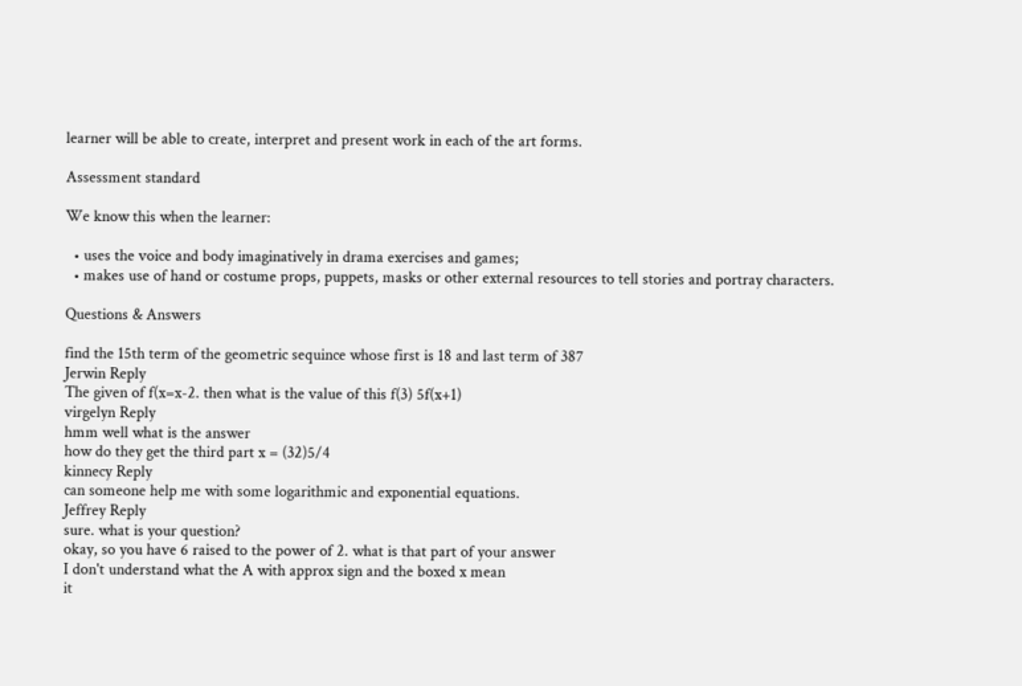learner will be able to create, interpret and present work in each of the art forms.

Assessment standard

We know this when the learner:

  • uses the voice and body imaginatively in drama exercises and games;
  • makes use of hand or costume props, puppets, masks or other external resources to tell stories and portray characters.

Questions & Answers

find the 15th term of the geometric sequince whose first is 18 and last term of 387
Jerwin Reply
The given of f(x=x-2. then what is the value of this f(3) 5f(x+1)
virgelyn Reply
hmm well what is the answer
how do they get the third part x = (32)5/4
kinnecy Reply
can someone help me with some logarithmic and exponential equations.
Jeffrey Reply
sure. what is your question?
okay, so you have 6 raised to the power of 2. what is that part of your answer
I don't understand what the A with approx sign and the boxed x mean
it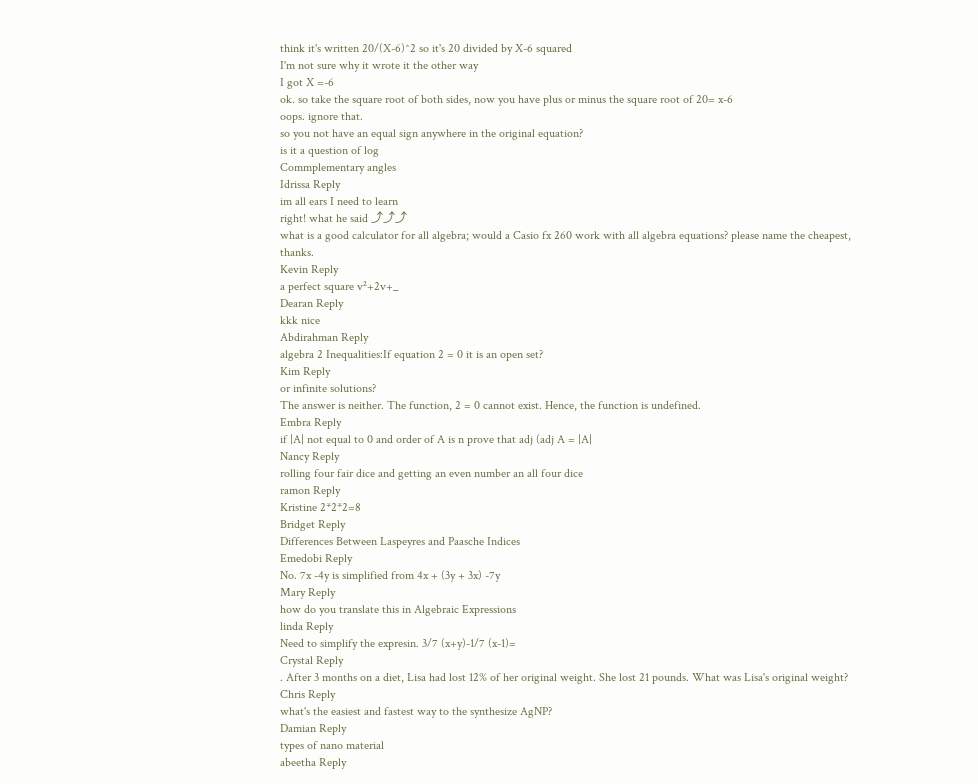think it's written 20/(X-6)^2 so it's 20 divided by X-6 squared
I'm not sure why it wrote it the other way
I got X =-6
ok. so take the square root of both sides, now you have plus or minus the square root of 20= x-6
oops. ignore that.
so you not have an equal sign anywhere in the original equation?
is it a question of log
Commplementary angles
Idrissa Reply
im all ears I need to learn
right! what he said ⤴⤴⤴
what is a good calculator for all algebra; would a Casio fx 260 work with all algebra equations? please name the cheapest, thanks.
Kevin Reply
a perfect square v²+2v+_
Dearan Reply
kkk nice
Abdirahman Reply
algebra 2 Inequalities:If equation 2 = 0 it is an open set?
Kim Reply
or infinite solutions?
The answer is neither. The function, 2 = 0 cannot exist. Hence, the function is undefined.
Embra Reply
if |A| not equal to 0 and order of A is n prove that adj (adj A = |A|
Nancy Reply
rolling four fair dice and getting an even number an all four dice
ramon Reply
Kristine 2*2*2=8
Bridget Reply
Differences Between Laspeyres and Paasche Indices
Emedobi Reply
No. 7x -4y is simplified from 4x + (3y + 3x) -7y
Mary Reply
how do you translate this in Algebraic Expressions
linda Reply
Need to simplify the expresin. 3/7 (x+y)-1/7 (x-1)=
Crystal Reply
. After 3 months on a diet, Lisa had lost 12% of her original weight. She lost 21 pounds. What was Lisa's original weight?
Chris Reply
what's the easiest and fastest way to the synthesize AgNP?
Damian Reply
types of nano material
abeetha Reply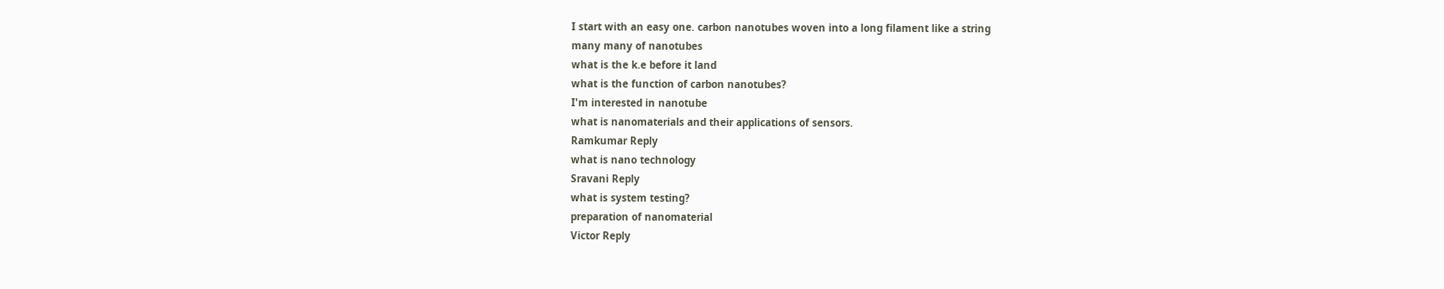I start with an easy one. carbon nanotubes woven into a long filament like a string
many many of nanotubes
what is the k.e before it land
what is the function of carbon nanotubes?
I'm interested in nanotube
what is nanomaterials and their applications of sensors.
Ramkumar Reply
what is nano technology
Sravani Reply
what is system testing?
preparation of nanomaterial
Victor Reply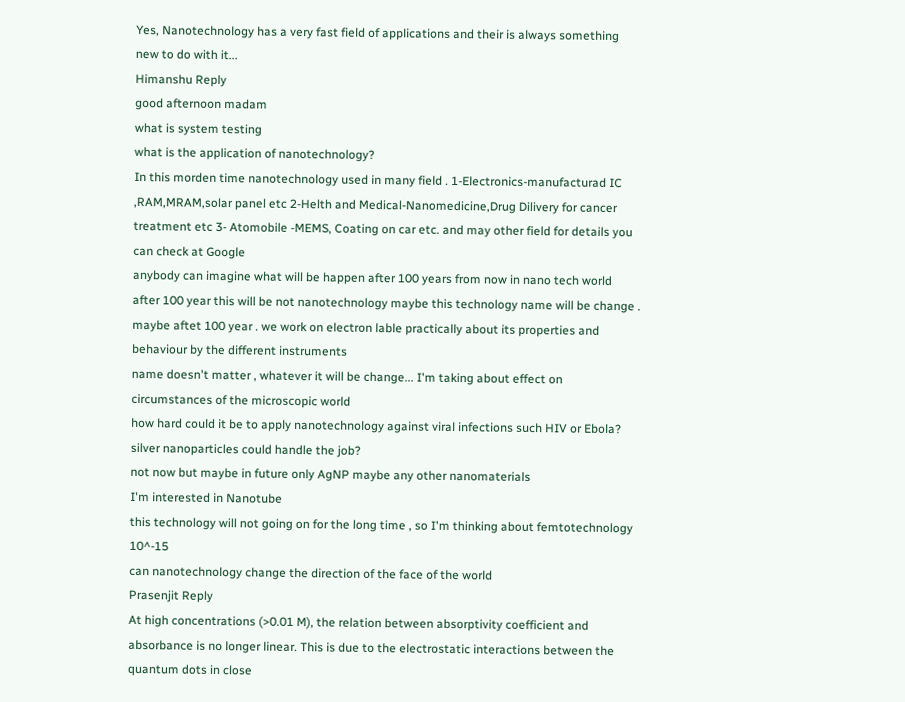Yes, Nanotechnology has a very fast field of applications and their is always something new to do with it...
Himanshu Reply
good afternoon madam
what is system testing
what is the application of nanotechnology?
In this morden time nanotechnology used in many field . 1-Electronics-manufacturad IC ,RAM,MRAM,solar panel etc 2-Helth and Medical-Nanomedicine,Drug Dilivery for cancer treatment etc 3- Atomobile -MEMS, Coating on car etc. and may other field for details you can check at Google
anybody can imagine what will be happen after 100 years from now in nano tech world
after 100 year this will be not nanotechnology maybe this technology name will be change . maybe aftet 100 year . we work on electron lable practically about its properties and behaviour by the different instruments
name doesn't matter , whatever it will be change... I'm taking about effect on circumstances of the microscopic world
how hard could it be to apply nanotechnology against viral infections such HIV or Ebola?
silver nanoparticles could handle the job?
not now but maybe in future only AgNP maybe any other nanomaterials
I'm interested in Nanotube
this technology will not going on for the long time , so I'm thinking about femtotechnology 10^-15
can nanotechnology change the direction of the face of the world
Prasenjit Reply
At high concentrations (>0.01 M), the relation between absorptivity coefficient and absorbance is no longer linear. This is due to the electrostatic interactions between the quantum dots in close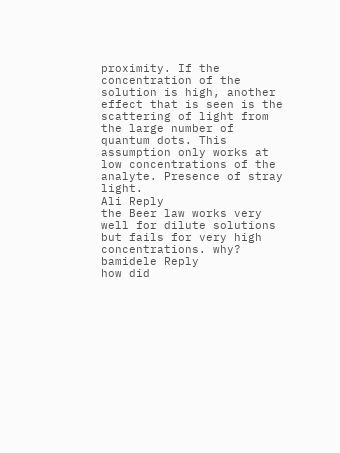proximity. If the concentration of the solution is high, another effect that is seen is the scattering of light from the large number of quantum dots. This assumption only works at low concentrations of the analyte. Presence of stray light.
Ali Reply
the Beer law works very well for dilute solutions but fails for very high concentrations. why?
bamidele Reply
how did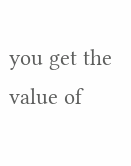you get the value of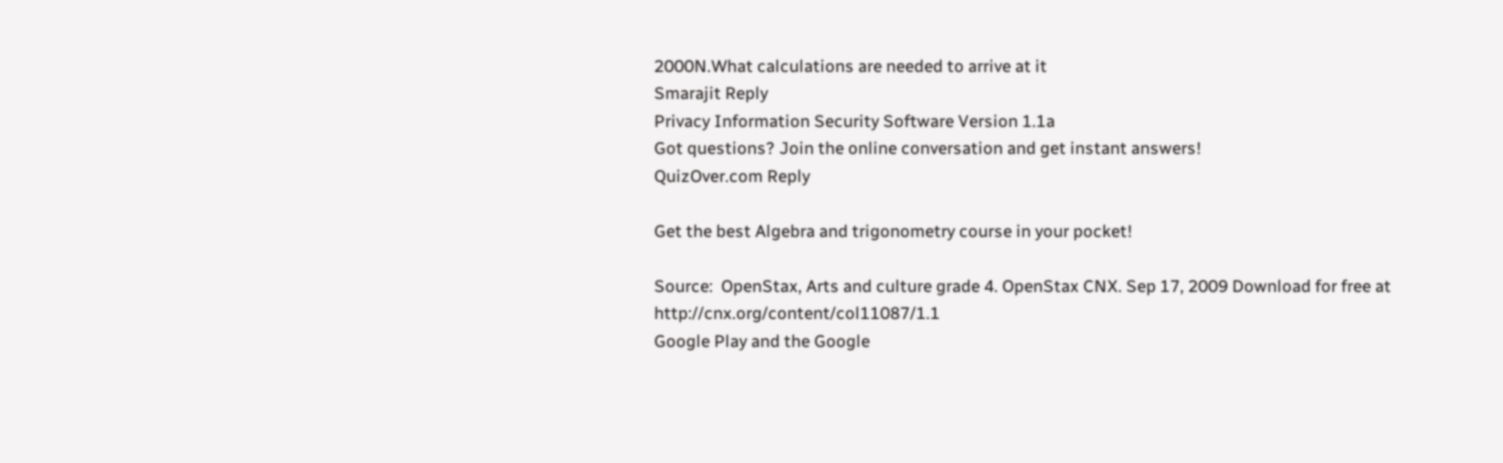2000N.What calculations are needed to arrive at it
Smarajit Reply
Privacy Information Security Software Version 1.1a
Got questions? Join the online conversation and get instant answers!
QuizOver.com Reply

Get the best Algebra and trigonometry course in your pocket!

Source:  OpenStax, Arts and culture grade 4. OpenStax CNX. Sep 17, 2009 Download for free at http://cnx.org/content/col11087/1.1
Google Play and the Google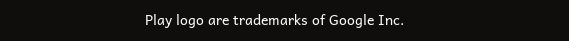Play logo are trademarks of Google Inc.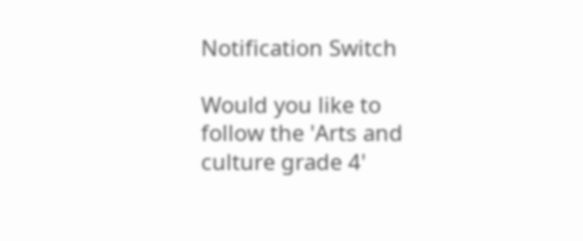Notification Switch

Would you like to follow the 'Arts and culture grade 4'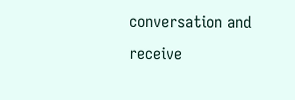conversation and receive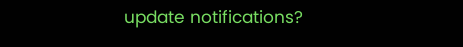update notifications?